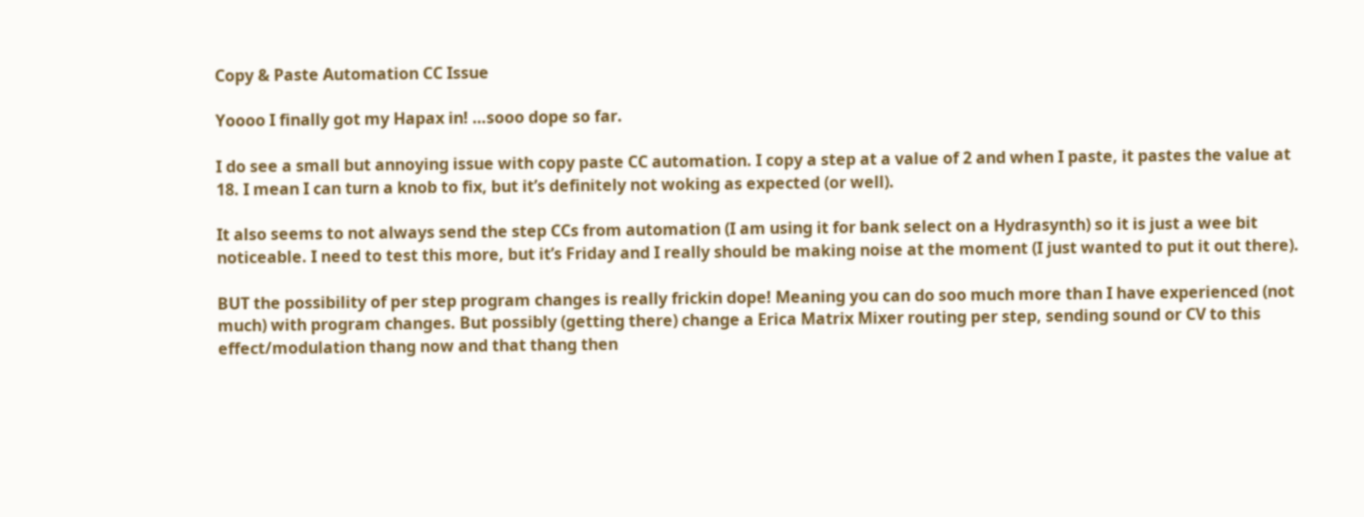Copy & Paste Automation CC Issue

Yoooo I finally got my Hapax in! …sooo dope so far.

I do see a small but annoying issue with copy paste CC automation. I copy a step at a value of 2 and when I paste, it pastes the value at 18. I mean I can turn a knob to fix, but it’s definitely not woking as expected (or well).

It also seems to not always send the step CCs from automation (I am using it for bank select on a Hydrasynth) so it is just a wee bit noticeable. I need to test this more, but it’s Friday and I really should be making noise at the moment (I just wanted to put it out there).

BUT the possibility of per step program changes is really frickin dope! Meaning you can do soo much more than I have experienced (not much) with program changes. But possibly (getting there) change a Erica Matrix Mixer routing per step, sending sound or CV to this effect/modulation thang now and that thang then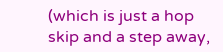(which is just a hop skip and a step away,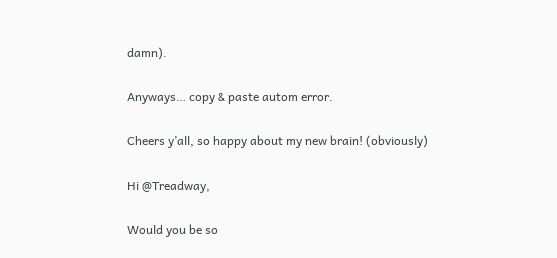damn).

Anyways… copy & paste autom error.

Cheers y’all, so happy about my new brain! (obviously)

Hi @Treadway,

Would you be so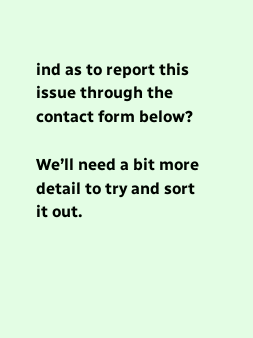ind as to report this issue through the contact form below?

We’ll need a bit more detail to try and sort it out.